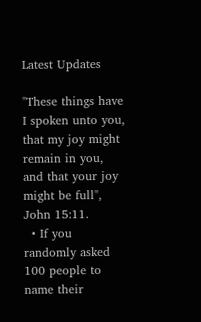Latest Updates

"These things have I spoken unto you, that my joy might remain in you, and that your joy might be full", John 15:11.
  • If you randomly asked 100 people to name their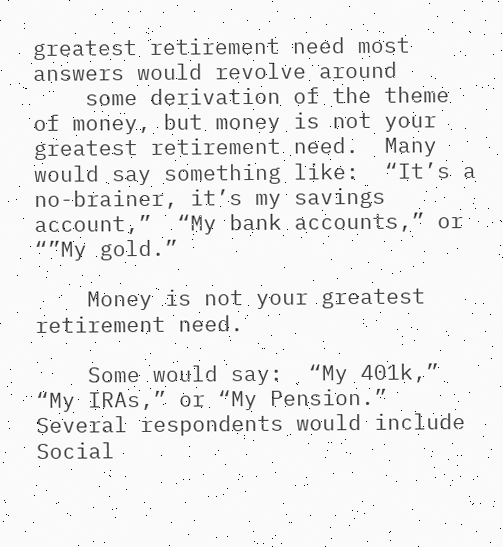greatest retirement need most answers would revolve around
    some derivation of the theme of money, but money is not your greatest retirement need.  Many would say something like:  “It’s a no-brainer, it’s my savings account,”  “My bank accounts,” or “”My gold.”

    Money is not your greatest retirement need.

    Some would say:  “My 401k,” “My IRAs,” or “My Pension.”  Several respondents would include Social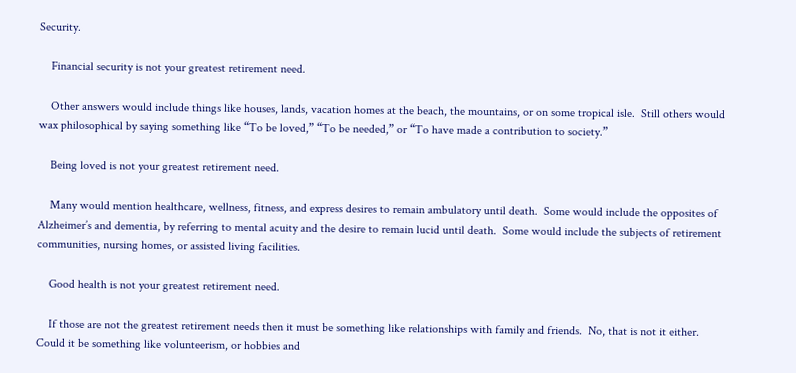Security.

    Financial security is not your greatest retirement need.

    Other answers would include things like houses, lands, vacation homes at the beach, the mountains, or on some tropical isle.  Still others would wax philosophical by saying something like “To be loved,” “To be needed,” or “To have made a contribution to society.”

    Being loved is not your greatest retirement need.

    Many would mention healthcare, wellness, fitness, and express desires to remain ambulatory until death.  Some would include the opposites of Alzheimer’s and dementia, by referring to mental acuity and the desire to remain lucid until death.  Some would include the subjects of retirement communities, nursing homes, or assisted living facilities.

    Good health is not your greatest retirement need.

    If those are not the greatest retirement needs then it must be something like relationships with family and friends.  No, that is not it either.  Could it be something like volunteerism, or hobbies and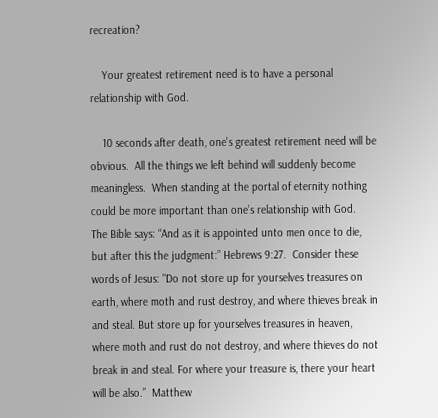recreation?

    Your greatest retirement need is to have a personal relationship with God.

    10 seconds after death, one's greatest retirement need will be obvious.  All the things we left behind will suddenly become meaningless.  When standing at the portal of eternity nothing could be more important than one’s relationship with God.  The Bible says: “And as it is appointed unto men once to die, but after this the judgment:” Hebrews 9:27.  Consider these words of Jesus: "Do not store up for yourselves treasures on earth, where moth and rust destroy, and where thieves break in and steal. But store up for yourselves treasures in heaven, where moth and rust do not destroy, and where thieves do not break in and steal. For where your treasure is, there your heart will be also.”  Matthew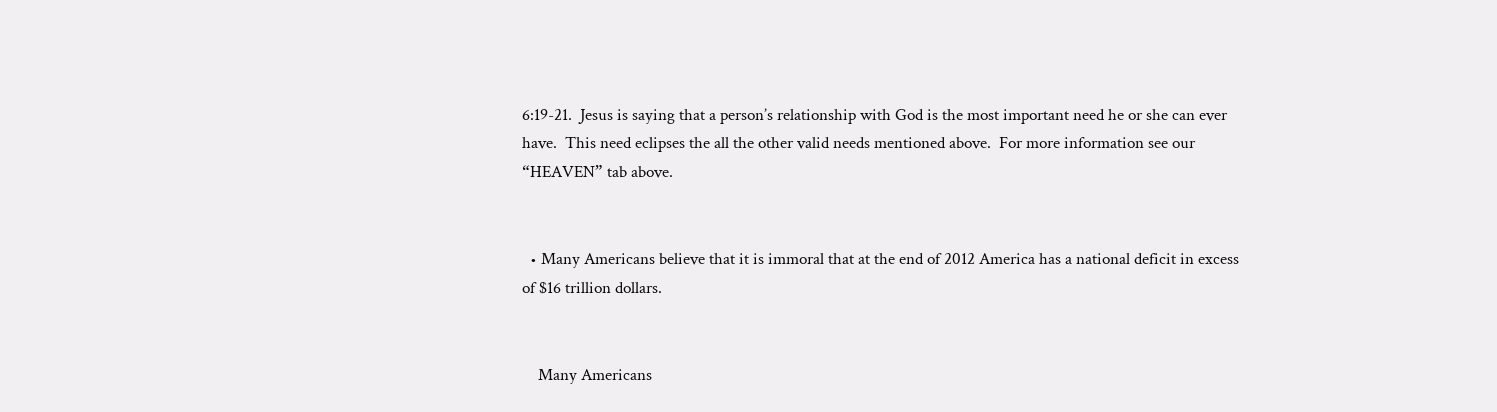6:19-21.  Jesus is saying that a person’s relationship with God is the most important need he or she can ever have.  This need eclipses the all the other valid needs mentioned above.  For more information see our “HEAVEN” tab above.


  • Many Americans believe that it is immoral that at the end of 2012 America has a national deficit in excess of $16 trillion dollars.


    Many Americans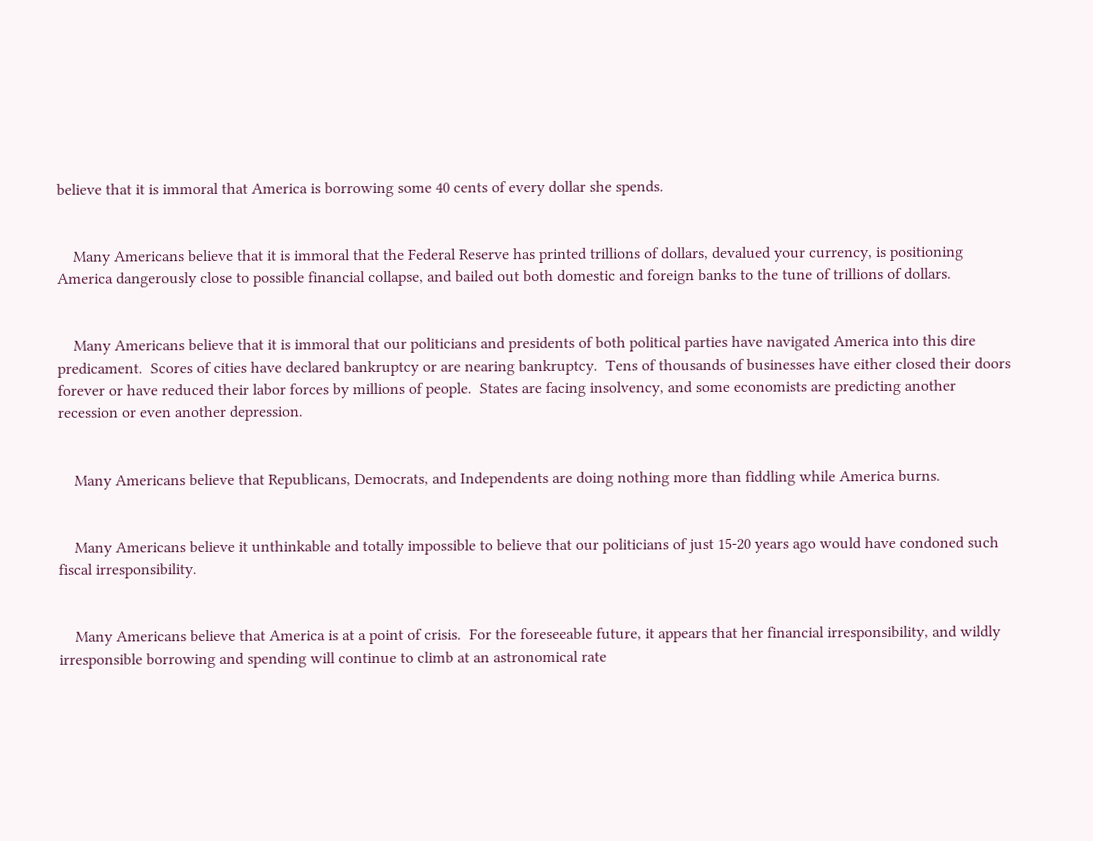believe that it is immoral that America is borrowing some 40 cents of every dollar she spends.


    Many Americans believe that it is immoral that the Federal Reserve has printed trillions of dollars, devalued your currency, is positioning America dangerously close to possible financial collapse, and bailed out both domestic and foreign banks to the tune of trillions of dollars.


    Many Americans believe that it is immoral that our politicians and presidents of both political parties have navigated America into this dire predicament.  Scores of cities have declared bankruptcy or are nearing bankruptcy.  Tens of thousands of businesses have either closed their doors forever or have reduced their labor forces by millions of people.  States are facing insolvency, and some economists are predicting another recession or even another depression.


    Many Americans believe that Republicans, Democrats, and Independents are doing nothing more than fiddling while America burns.


    Many Americans believe it unthinkable and totally impossible to believe that our politicians of just 15-20 years ago would have condoned such fiscal irresponsibility.


    Many Americans believe that America is at a point of crisis.  For the foreseeable future, it appears that her financial irresponsibility, and wildly irresponsible borrowing and spending will continue to climb at an astronomical rate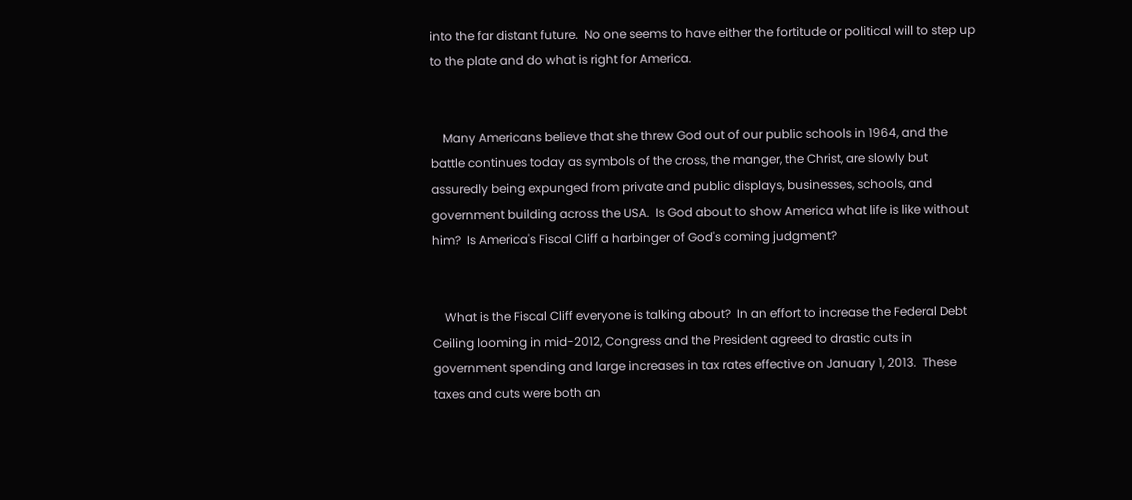into the far distant future.  No one seems to have either the fortitude or political will to step up to the plate and do what is right for America.


    Many Americans believe that she threw God out of our public schools in 1964, and the battle continues today as symbols of the cross, the manger, the Christ, are slowly but assuredly being expunged from private and public displays, businesses, schools, and government building across the USA.  Is God about to show America what life is like without him?  Is America's Fiscal Cliff a harbinger of God's coming judgment?


    What is the Fiscal Cliff everyone is talking about?  In an effort to increase the Federal Debt Ceiling looming in mid-2012, Congress and the President agreed to drastic cuts in government spending and large increases in tax rates effective on January 1, 2013.  These taxes and cuts were both an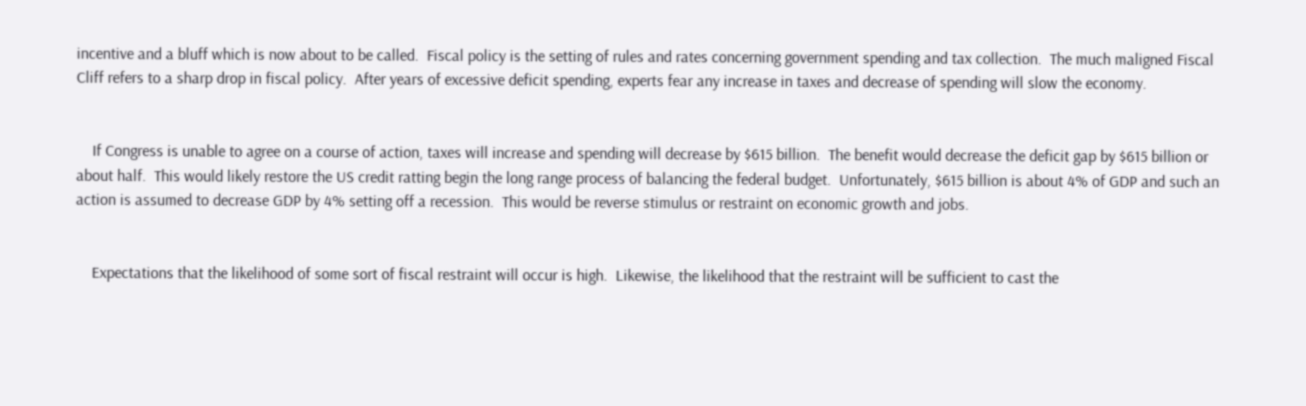incentive and a bluff which is now about to be called.  Fiscal policy is the setting of rules and rates concerning government spending and tax collection.  The much maligned Fiscal Cliff refers to a sharp drop in fiscal policy.  After years of excessive deficit spending, experts fear any increase in taxes and decrease of spending will slow the economy.


    If Congress is unable to agree on a course of action, taxes will increase and spending will decrease by $615 billion.  The benefit would decrease the deficit gap by $615 billion or about half.  This would likely restore the US credit ratting begin the long range process of balancing the federal budget.  Unfortunately, $615 billion is about 4% of GDP and such an action is assumed to decrease GDP by 4% setting off a recession.  This would be reverse stimulus or restraint on economic growth and jobs.


    Expectations that the likelihood of some sort of fiscal restraint will occur is high.  Likewise, the likelihood that the restraint will be sufficient to cast the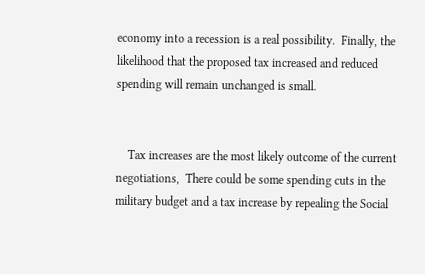economy into a recession is a real possibility.  Finally, the likelihood that the proposed tax increased and reduced spending will remain unchanged is small.


    Tax increases are the most likely outcome of the current negotiations,  There could be some spending cuts in the military budget and a tax increase by repealing the Social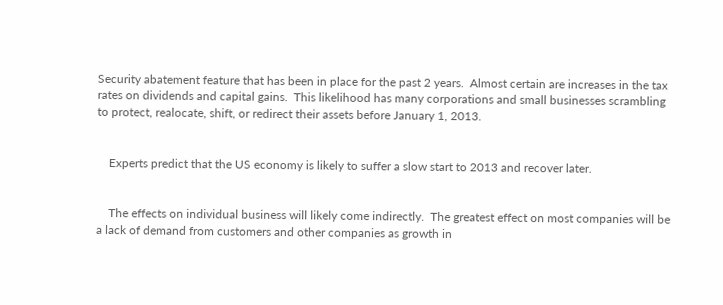Security abatement feature that has been in place for the past 2 years.  Almost certain are increases in the tax rates on dividends and capital gains.  This likelihood has many corporations and small businesses scrambling to protect, realocate, shift, or redirect their assets before January 1, 2013.


    Experts predict that the US economy is likely to suffer a slow start to 2013 and recover later.


    The effects on individual business will likely come indirectly.  The greatest effect on most companies will be a lack of demand from customers and other companies as growth in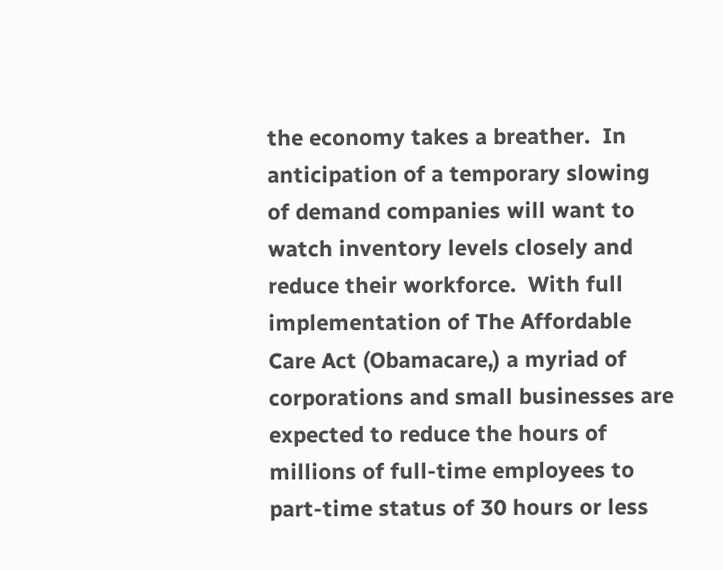the economy takes a breather.  In anticipation of a temporary slowing of demand companies will want to watch inventory levels closely and reduce their workforce.  With full implementation of The Affordable Care Act (Obamacare,) a myriad of corporations and small businesses are expected to reduce the hours of millions of full-time employees to part-time status of 30 hours or less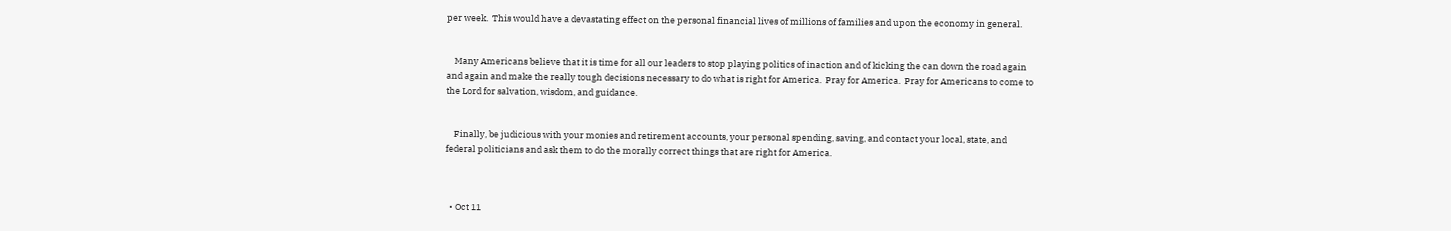per week.  This would have a devastating effect on the personal financial lives of millions of families and upon the economy in general.


    Many Americans believe that it is time for all our leaders to stop playing politics of inaction and of kicking the can down the road again and again and make the really tough decisions necessary to do what is right for America.  Pray for America.  Pray for Americans to come to the Lord for salvation, wisdom, and guidance.


    Finally, be judicious with your monies and retirement accounts, your personal spending, saving, and contact your local, state, and federal politicians and ask them to do the morally correct things that are right for America.



  • Oct 11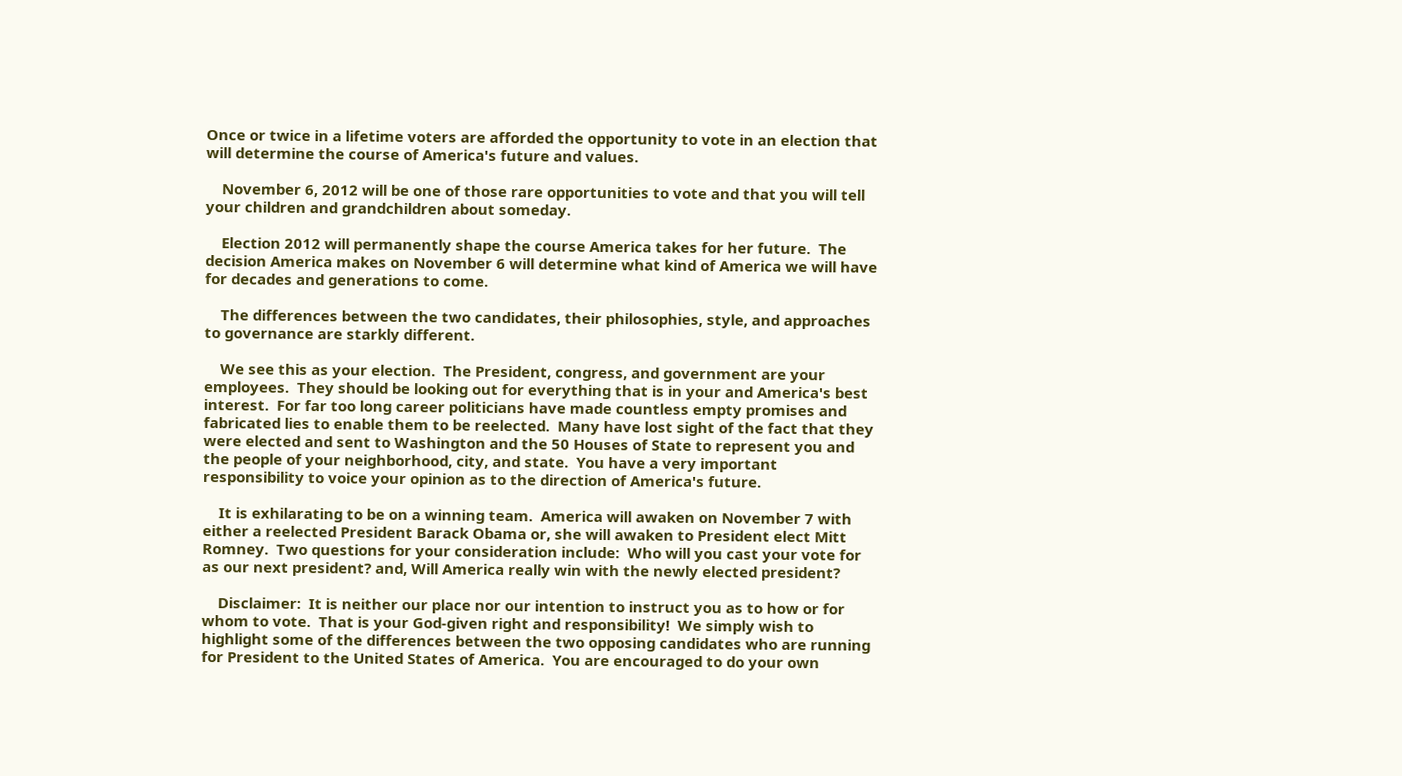Once or twice in a lifetime voters are afforded the opportunity to vote in an election that will determine the course of America's future and values.

    November 6, 2012 will be one of those rare opportunities to vote and that you will tell your children and grandchildren about someday.

    Election 2012 will permanently shape the course America takes for her future.  The decision America makes on November 6 will determine what kind of America we will have for decades and generations to come.

    The differences between the two candidates, their philosophies, style, and approaches to governance are starkly different.

    We see this as your election.  The President, congress, and government are your employees.  They should be looking out for everything that is in your and America's best interest.  For far too long career politicians have made countless empty promises and fabricated lies to enable them to be reelected.  Many have lost sight of the fact that they were elected and sent to Washington and the 50 Houses of State to represent you and the people of your neighborhood, city, and state.  You have a very important responsibility to voice your opinion as to the direction of America's future.

    It is exhilarating to be on a winning team.  America will awaken on November 7 with either a reelected President Barack Obama or, she will awaken to President elect Mitt Romney.  Two questions for your consideration include:  Who will you cast your vote for as our next president? and, Will America really win with the newly elected president?

    Disclaimer:  It is neither our place nor our intention to instruct you as to how or for whom to vote.  That is your God-given right and responsibility!  We simply wish to highlight some of the differences between the two opposing candidates who are running for President to the United States of America.  You are encouraged to do your own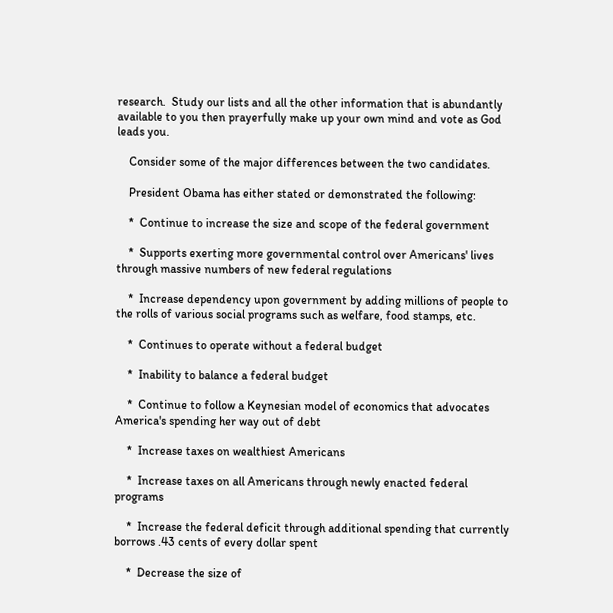research.  Study our lists and all the other information that is abundantly available to you then prayerfully make up your own mind and vote as God leads you.

    Consider some of the major differences between the two candidates.

    President Obama has either stated or demonstrated the following:

    *  Continue to increase the size and scope of the federal government

    *  Supports exerting more governmental control over Americans' lives through massive numbers of new federal regulations

    *  Increase dependency upon government by adding millions of people to the rolls of various social programs such as welfare, food stamps, etc.

    *  Continues to operate without a federal budget

    *  Inability to balance a federal budget

    *  Continue to follow a Keynesian model of economics that advocates America's spending her way out of debt

    *  Increase taxes on wealthiest Americans

    *  Increase taxes on all Americans through newly enacted federal programs

    *  Increase the federal deficit through additional spending that currently borrows .43 cents of every dollar spent

    *  Decrease the size of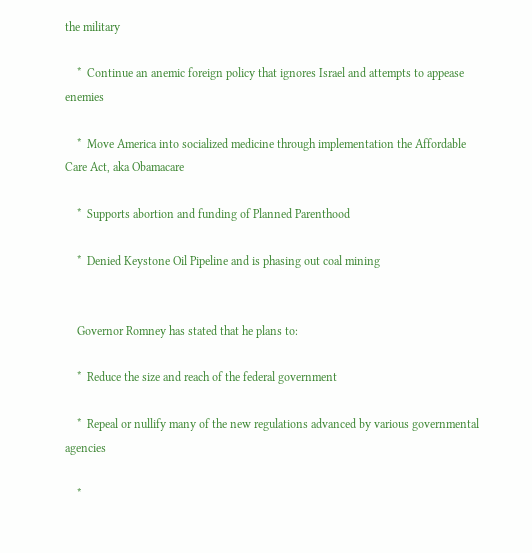the military

    *  Continue an anemic foreign policy that ignores Israel and attempts to appease enemies

    *  Move America into socialized medicine through implementation the Affordable Care Act, aka Obamacare

    *  Supports abortion and funding of Planned Parenthood

    *  Denied Keystone Oil Pipeline and is phasing out coal mining


    Governor Romney has stated that he plans to:

    *  Reduce the size and reach of the federal government

    *  Repeal or nullify many of the new regulations advanced by various governmental agencies

    *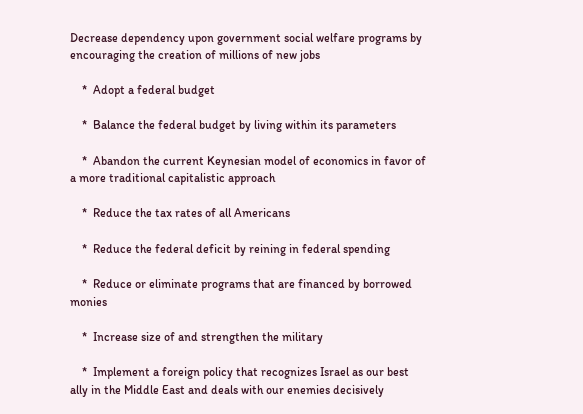Decrease dependency upon government social welfare programs by encouraging the creation of millions of new jobs

    *  Adopt a federal budget

    *  Balance the federal budget by living within its parameters

    *  Abandon the current Keynesian model of economics in favor of a more traditional capitalistic approach

    *  Reduce the tax rates of all Americans

    *  Reduce the federal deficit by reining in federal spending

    *  Reduce or eliminate programs that are financed by borrowed monies

    *  Increase size of and strengthen the military

    *  Implement a foreign policy that recognizes Israel as our best ally in the Middle East and deals with our enemies decisively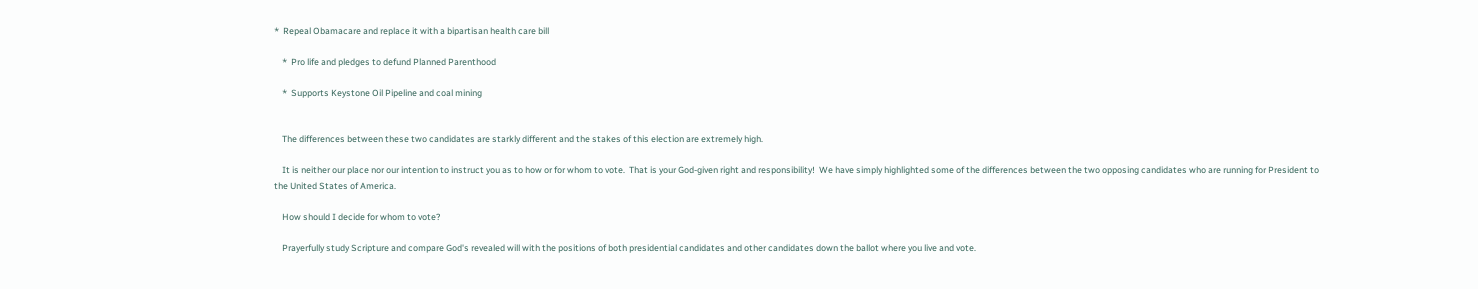*  Repeal Obamacare and replace it with a bipartisan health care bill

    *  Pro life and pledges to defund Planned Parenthood

    *  Supports Keystone Oil Pipeline and coal mining


    The differences between these two candidates are starkly different and the stakes of this election are extremely high.

    It is neither our place nor our intention to instruct you as to how or for whom to vote.  That is your God-given right and responsibility!  We have simply highlighted some of the differences between the two opposing candidates who are running for President to the United States of America.

    How should I decide for whom to vote?

    Prayerfully study Scripture and compare God's revealed will with the positions of both presidential candidates and other candidates down the ballot where you live and vote.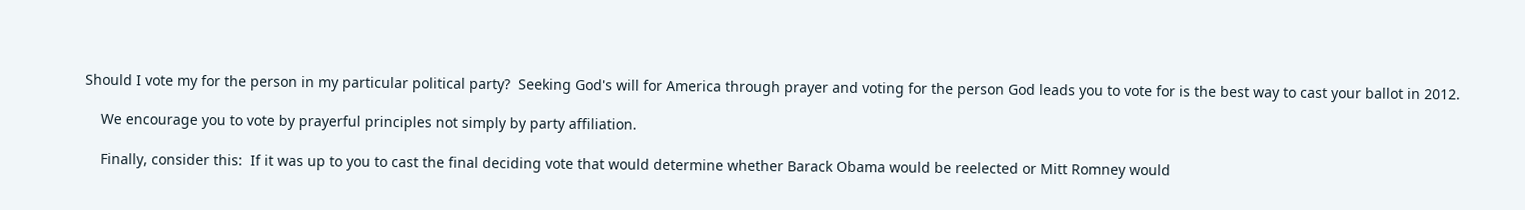Should I vote my for the person in my particular political party?  Seeking God's will for America through prayer and voting for the person God leads you to vote for is the best way to cast your ballot in 2012.

    We encourage you to vote by prayerful principles not simply by party affiliation.

    Finally, consider this:  If it was up to you to cast the final deciding vote that would determine whether Barack Obama would be reelected or Mitt Romney would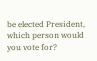be elected President, which person would you vote for?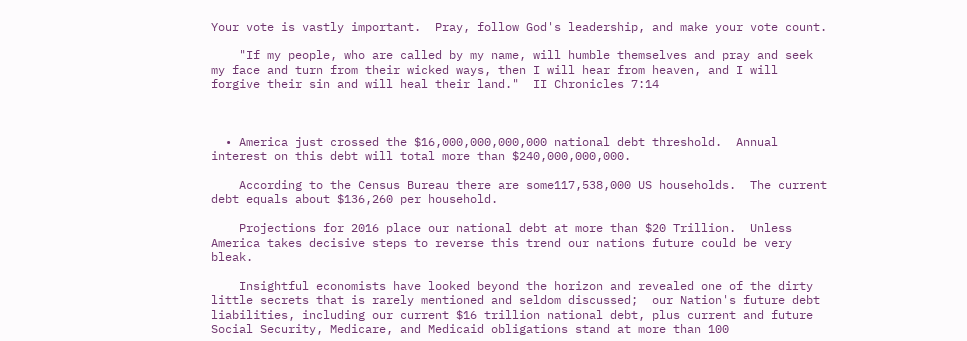Your vote is vastly important.  Pray, follow God's leadership, and make your vote count.

    "If my people, who are called by my name, will humble themselves and pray and seek my face and turn from their wicked ways, then I will hear from heaven, and I will forgive their sin and will heal their land."  II Chronicles 7:14



  • America just crossed the $16,000,000,000,000 national debt threshold.  Annual interest on this debt will total more than $240,000,000,000.

    According to the Census Bureau there are some117,538,000 US households.  The current debt equals about $136,260 per household.

    Projections for 2016 place our national debt at more than $20 Trillion.  Unless America takes decisive steps to reverse this trend our nations future could be very bleak.

    Insightful economists have looked beyond the horizon and revealed one of the dirty little secrets that is rarely mentioned and seldom discussed;  our Nation's future debt liabilities, including our current $16 trillion national debt, plus current and future Social Security, Medicare, and Medicaid obligations stand at more than 100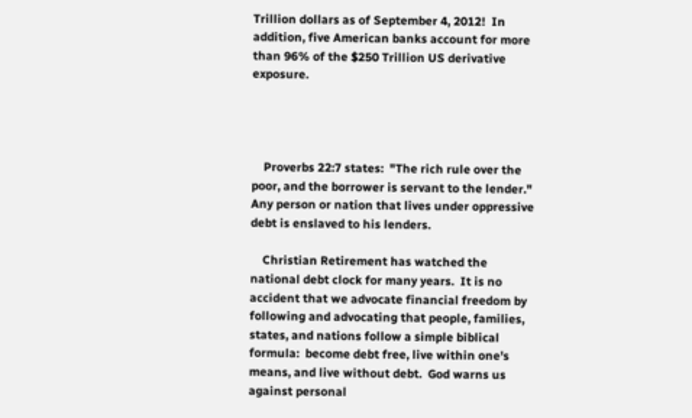Trillion dollars as of September 4, 2012!  In addition, five American banks account for more than 96% of the $250 Trillion US derivative exposure.




    Proverbs 22:7 states:  "The rich rule over the poor, and the borrower is servant to the lender."  Any person or nation that lives under oppressive debt is enslaved to his lenders.

    Christian Retirement has watched the national debt clock for many years.  It is no accident that we advocate financial freedom by following and advocating that people, families, states, and nations follow a simple biblical formula:  become debt free, live within one's means, and live without debt.  God warns us against personal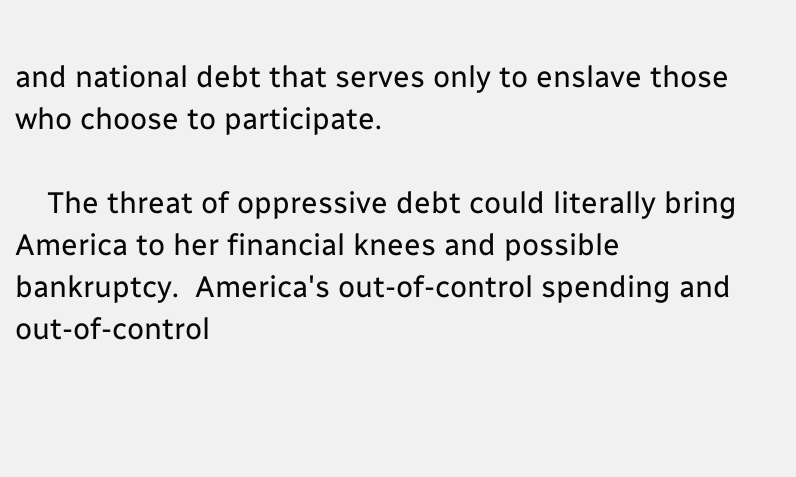and national debt that serves only to enslave those who choose to participate.

    The threat of oppressive debt could literally bring America to her financial knees and possible bankruptcy.  America's out-of-control spending and out-of-control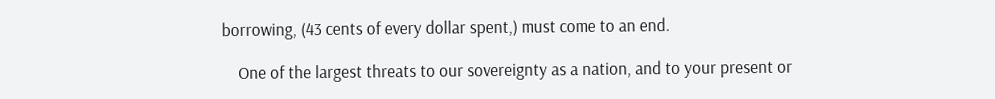borrowing, (43 cents of every dollar spent,) must come to an end.

    One of the largest threats to our sovereignty as a nation, and to your present or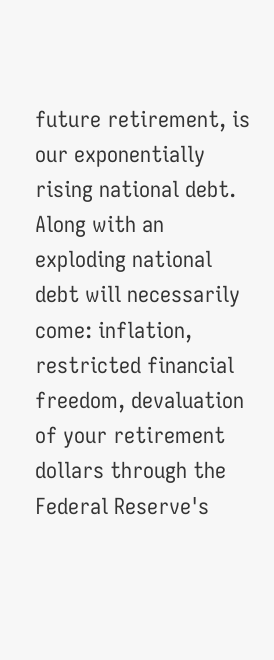future retirement, is our exponentially rising national debt.  Along with an exploding national debt will necessarily come: inflation, restricted financial freedom, devaluation of your retirement dollars through the Federal Reserve's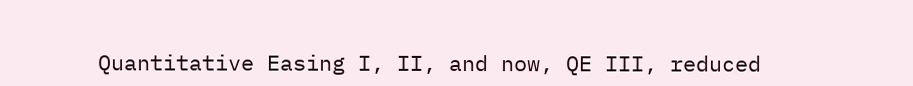Quantitative Easing I, II, and now, QE III, reduced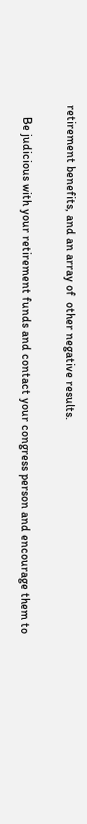retirement benefits, and an array of  other negative results.

    Be judicious with your retirement funds and contact your congress person and encourage them to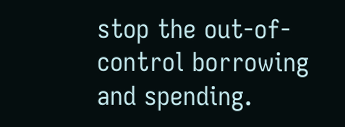stop the out-of-control borrowing and spending.